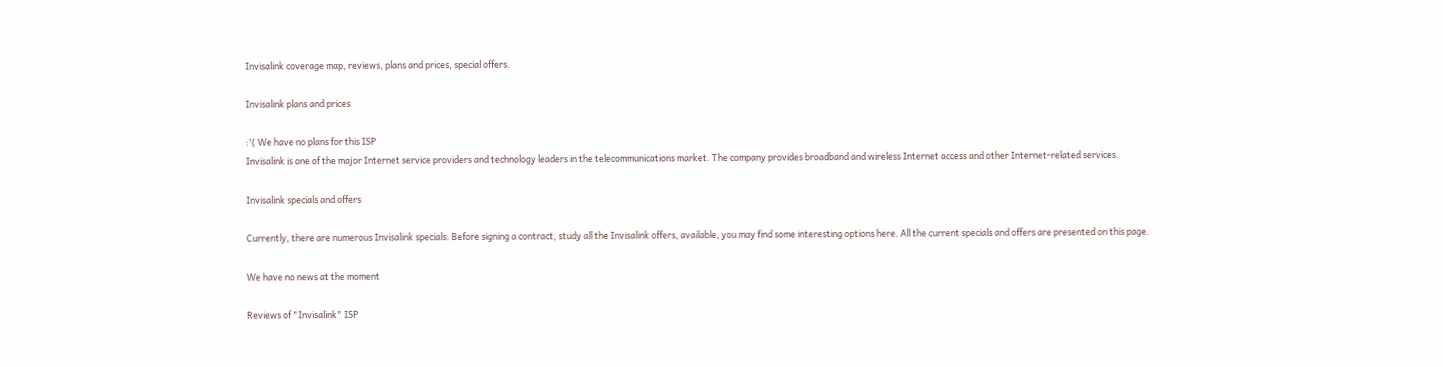Invisalink coverage map, reviews, plans and prices, special offers.

Invisalink plans and prices

:'( We have no plans for this ISP
Invisalink is one of the major Internet service providers and technology leaders in the telecommunications market. The company provides broadband and wireless Internet access and other Internet-related services.

Invisalink specials and offers

Currently, there are numerous Invisalink specials. Before signing a contract, study all the Invisalink offers, available, you may find some interesting options here. All the current specials and offers are presented on this page.

We have no news at the moment

Reviews of "Invisalink" ISP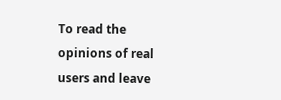To read the opinions of real users and leave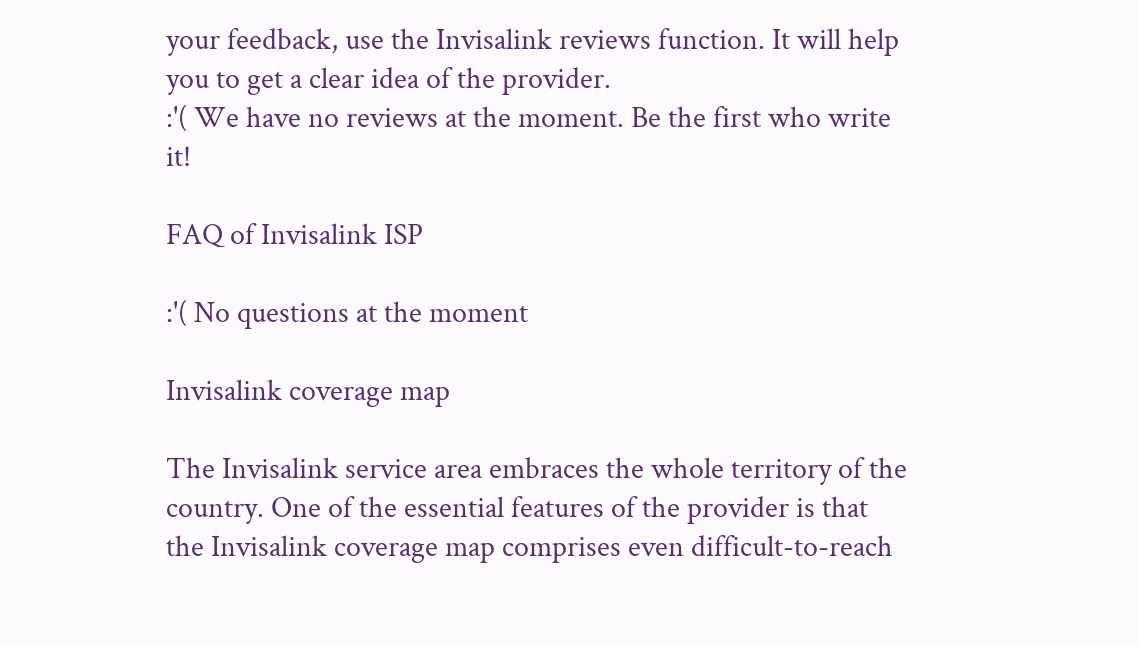your feedback, use the Invisalink reviews function. It will help you to get a clear idea of the provider.
:'( We have no reviews at the moment. Be the first who write it!

FAQ of Invisalink ISP

:'( No questions at the moment

Invisalink coverage map

The Invisalink service area embraces the whole territory of the country. One of the essential features of the provider is that the Invisalink coverage map comprises even difficult-to-reach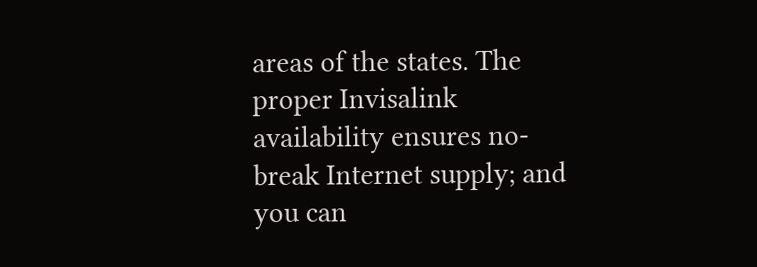areas of the states. The proper Invisalink availability ensures no-break Internet supply; and you can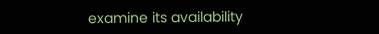examine its availability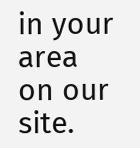in your area on our site.